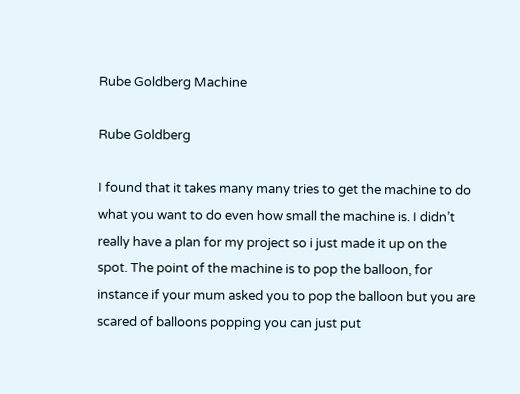Rube Goldberg Machine

Rube Goldberg

I found that it takes many many tries to get the machine to do what you want to do even how small the machine is. I didn’t really have a plan for my project so i just made it up on the spot. The point of the machine is to pop the balloon, for instance if your mum asked you to pop the balloon but you are scared of balloons popping you can just put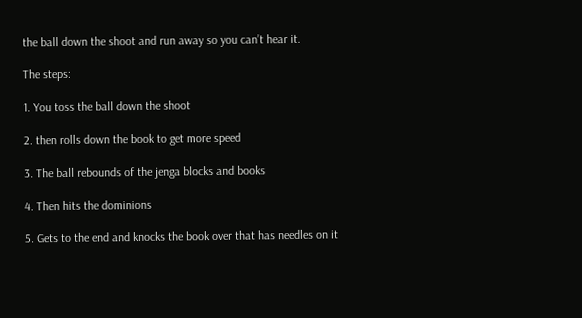the ball down the shoot and run away so you can’t hear it.

The steps:

1. You toss the ball down the shoot

2. then rolls down the book to get more speed

3. The ball rebounds of the jenga blocks and books

4. Then hits the dominions

5. Gets to the end and knocks the book over that has needles on it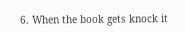6. When the book gets knock it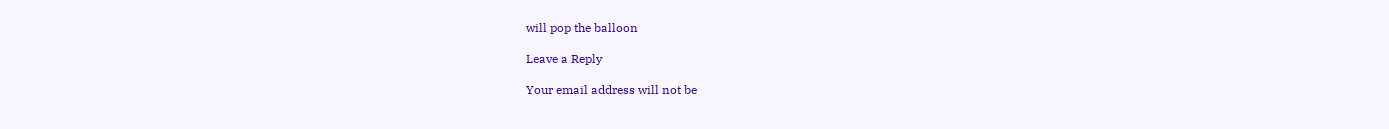will pop the balloon

Leave a Reply

Your email address will not be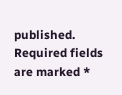published. Required fields are marked *